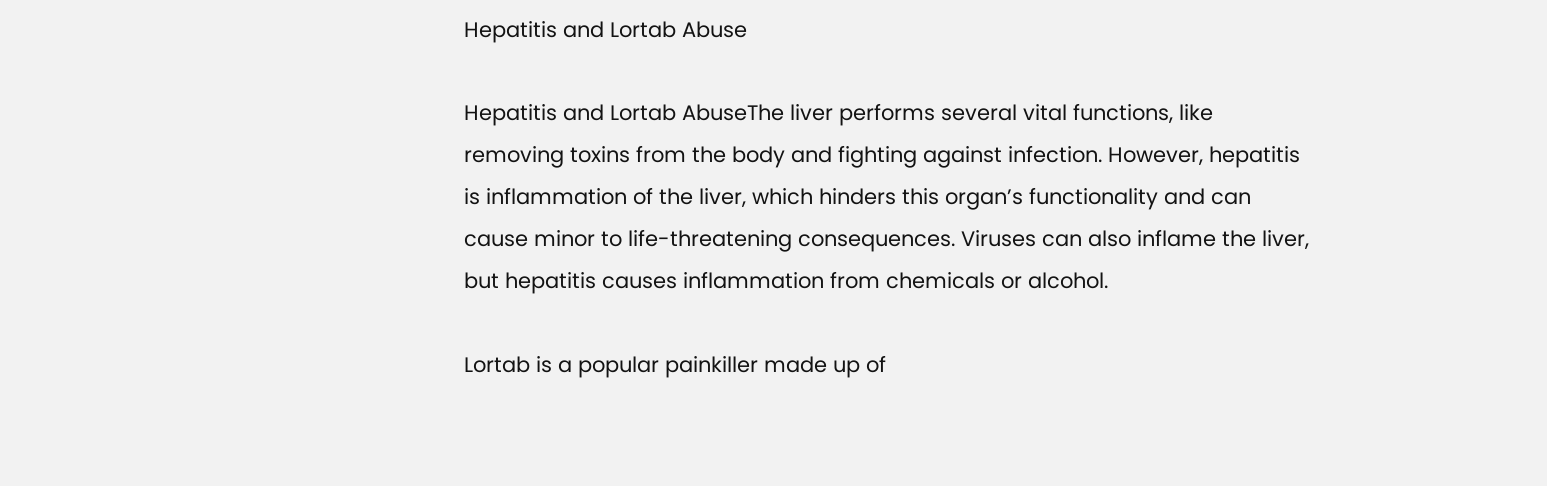Hepatitis and Lortab Abuse

Hepatitis and Lortab AbuseThe liver performs several vital functions, like removing toxins from the body and fighting against infection. However, hepatitis is inflammation of the liver, which hinders this organ’s functionality and can cause minor to life-threatening consequences. Viruses can also inflame the liver, but hepatitis causes inflammation from chemicals or alcohol.

Lortab is a popular painkiller made up of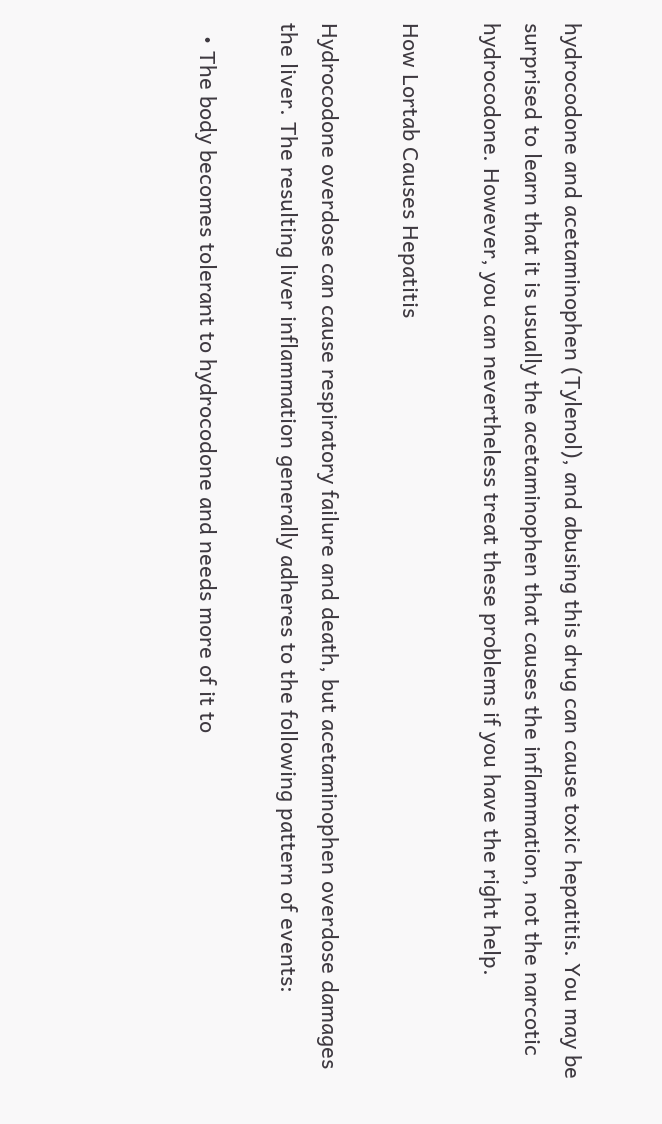hydrocodone and acetaminophen (Tylenol), and abusing this drug can cause toxic hepatitis. You may be surprised to learn that it is usually the acetaminophen that causes the inflammation, not the narcotic hydrocodone. However, you can nevertheless treat these problems if you have the right help.

How Lortab Causes Hepatitis

Hydrocodone overdose can cause respiratory failure and death, but acetaminophen overdose damages the liver. The resulting liver inflammation generally adheres to the following pattern of events:

  • The body becomes tolerant to hydrocodone and needs more of it to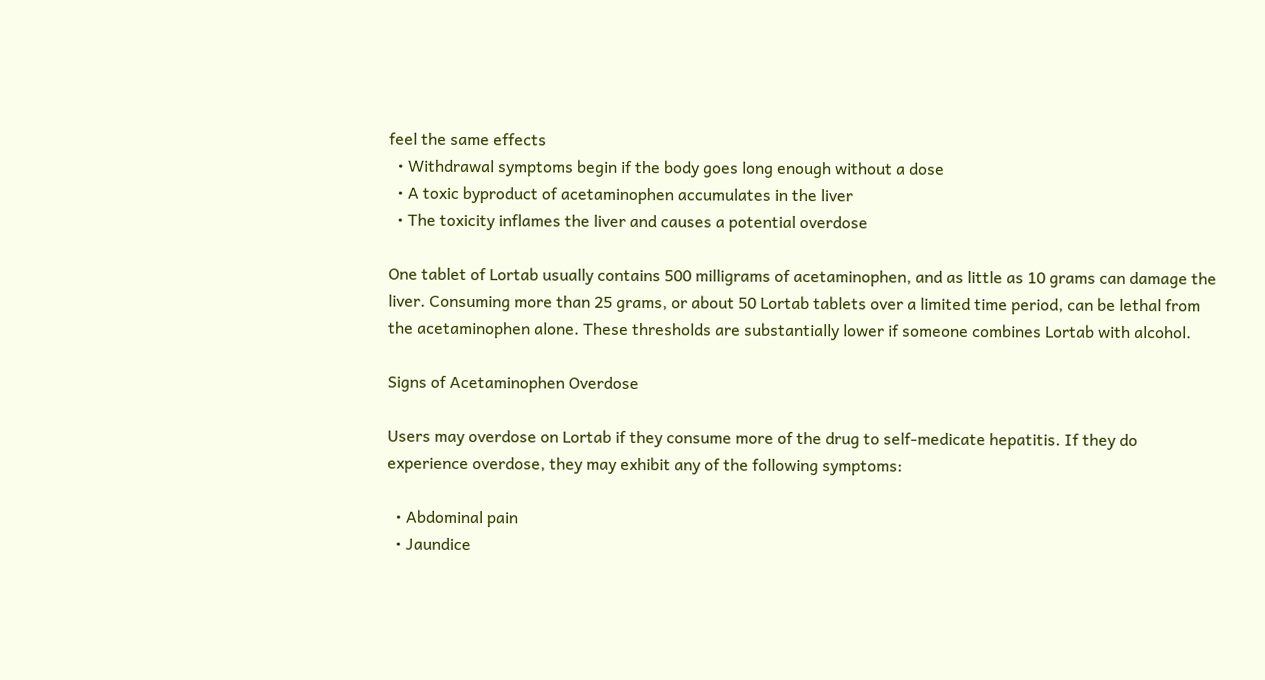feel the same effects
  • Withdrawal symptoms begin if the body goes long enough without a dose
  • A toxic byproduct of acetaminophen accumulates in the liver
  • The toxicity inflames the liver and causes a potential overdose

One tablet of Lortab usually contains 500 milligrams of acetaminophen, and as little as 10 grams can damage the liver. Consuming more than 25 grams, or about 50 Lortab tablets over a limited time period, can be lethal from the acetaminophen alone. These thresholds are substantially lower if someone combines Lortab with alcohol.

Signs of Acetaminophen Overdose

Users may overdose on Lortab if they consume more of the drug to self-medicate hepatitis. If they do experience overdose, they may exhibit any of the following symptoms:

  • Abdominal pain
  • Jaundice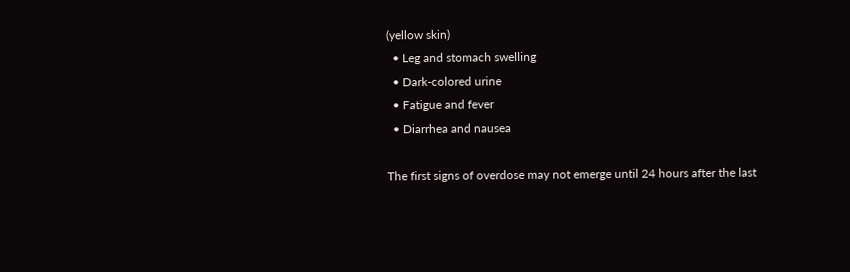(yellow skin)
  • Leg and stomach swelling
  • Dark-colored urine
  • Fatigue and fever
  • Diarrhea and nausea

The first signs of overdose may not emerge until 24 hours after the last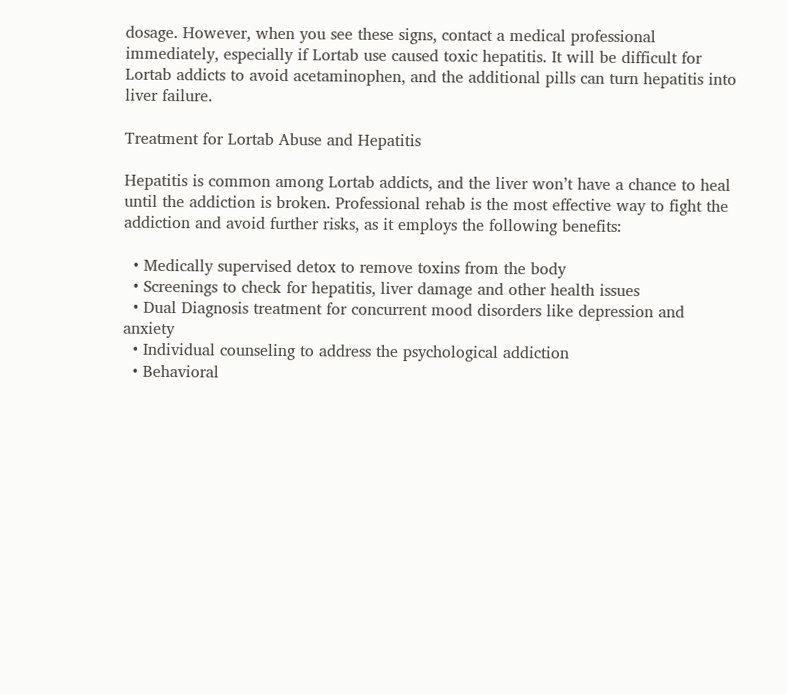dosage. However, when you see these signs, contact a medical professional immediately, especially if Lortab use caused toxic hepatitis. It will be difficult for Lortab addicts to avoid acetaminophen, and the additional pills can turn hepatitis into liver failure.

Treatment for Lortab Abuse and Hepatitis

Hepatitis is common among Lortab addicts, and the liver won’t have a chance to heal until the addiction is broken. Professional rehab is the most effective way to fight the addiction and avoid further risks, as it employs the following benefits:

  • Medically supervised detox to remove toxins from the body
  • Screenings to check for hepatitis, liver damage and other health issues
  • Dual Diagnosis treatment for concurrent mood disorders like depression and anxiety
  • Individual counseling to address the psychological addiction
  • Behavioral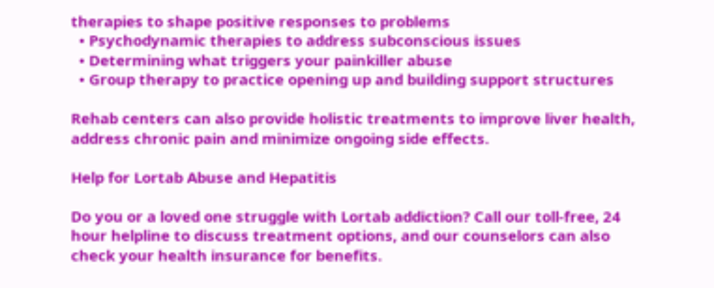therapies to shape positive responses to problems
  • Psychodynamic therapies to address subconscious issues
  • Determining what triggers your painkiller abuse
  • Group therapy to practice opening up and building support structures

Rehab centers can also provide holistic treatments to improve liver health, address chronic pain and minimize ongoing side effects.

Help for Lortab Abuse and Hepatitis

Do you or a loved one struggle with Lortab addiction? Call our toll-free, 24 hour helpline to discuss treatment options, and our counselors can also check your health insurance for benefits.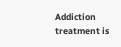Addiction treatment is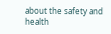about the safety and health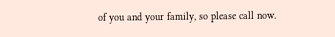of you and your family, so please call now.